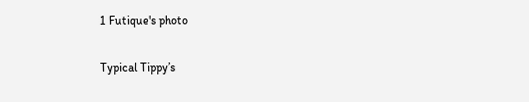1 Futique's photo

Typical Tippy’s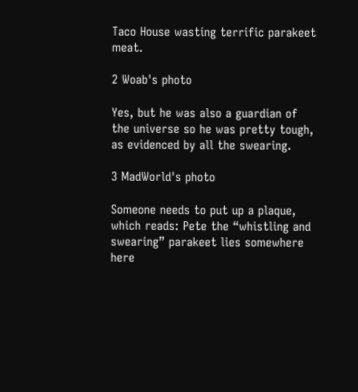Taco House wasting terrific parakeet meat.

2 Woab's photo

Yes, but he was also a guardian of the universe so he was pretty tough, as evidenced by all the swearing.

3 MadWorld's photo

Someone needs to put up a plaque, which reads: Pete the “whistling and swearing” parakeet lies somewhere here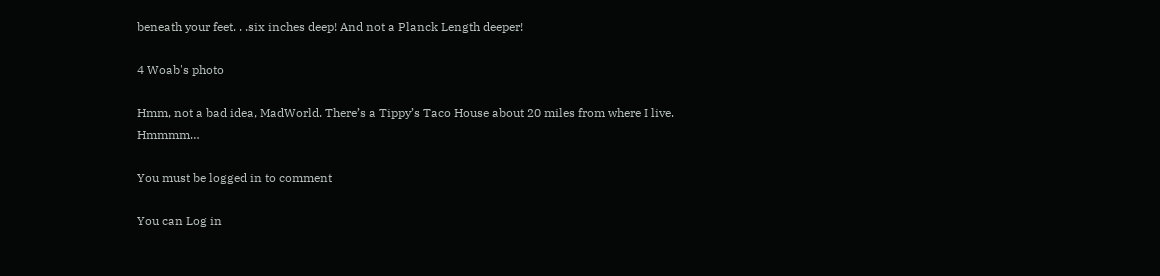beneath your feet. . .six inches deep! And not a Planck Length deeper!

4 Woab's photo

Hmm, not a bad idea, MadWorld. There’s a Tippy’s Taco House about 20 miles from where I live. Hmmmm…

You must be logged in to comment

You can Log in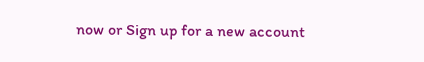now or Sign up for a new account